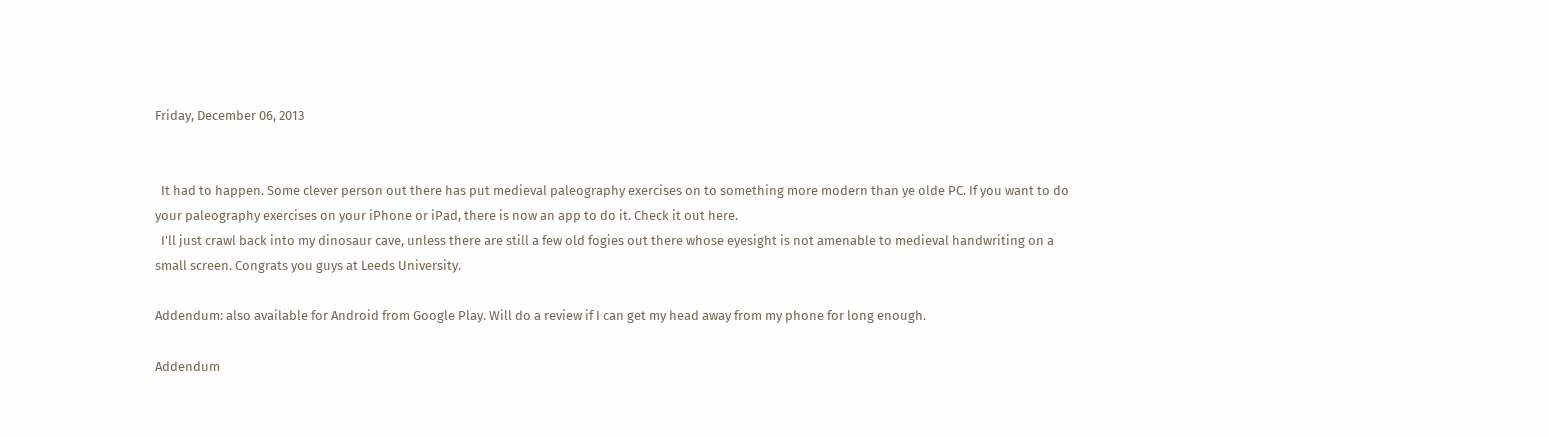Friday, December 06, 2013


  It had to happen. Some clever person out there has put medieval paleography exercises on to something more modern than ye olde PC. If you want to do your paleography exercises on your iPhone or iPad, there is now an app to do it. Check it out here.
  I'll just crawl back into my dinosaur cave, unless there are still a few old fogies out there whose eyesight is not amenable to medieval handwriting on a small screen. Congrats you guys at Leeds University.

Addendum: also available for Android from Google Play. Will do a review if I can get my head away from my phone for long enough.

Addendum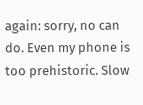again: sorry, no can do. Even my phone is too prehistoric. Slow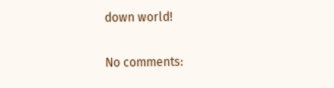down world!

No comments: